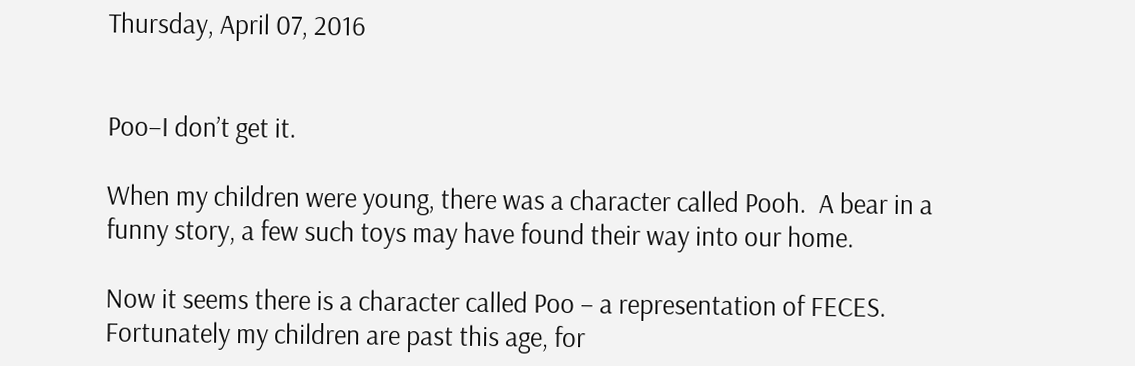Thursday, April 07, 2016


Poo–I don’t get it.

When my children were young, there was a character called Pooh.  A bear in a funny story, a few such toys may have found their way into our home.

Now it seems there is a character called Poo – a representation of FECES.  Fortunately my children are past this age, for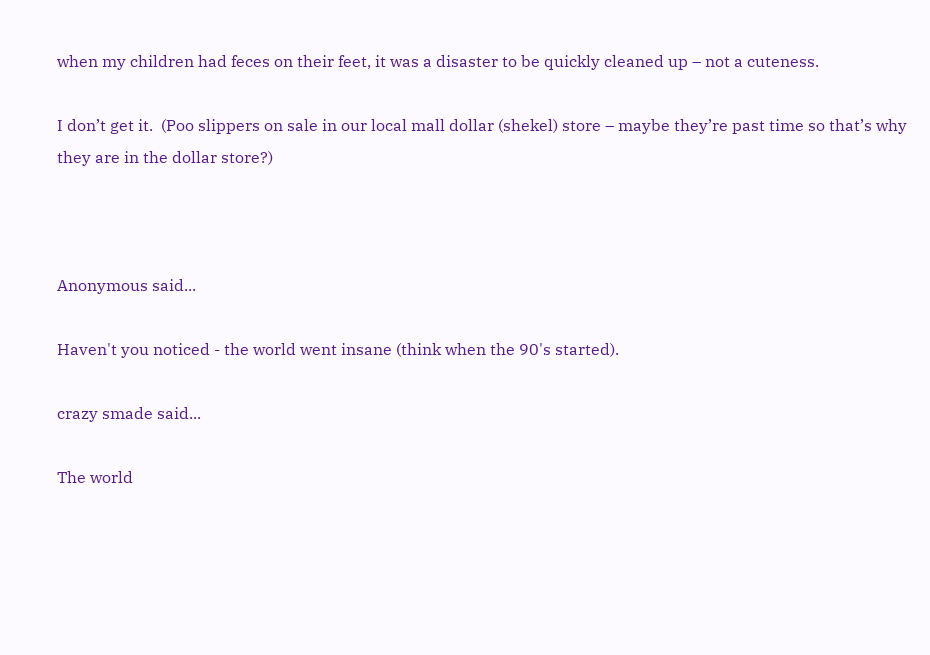when my children had feces on their feet, it was a disaster to be quickly cleaned up – not a cuteness.

I don’t get it.  (Poo slippers on sale in our local mall dollar (shekel) store – maybe they’re past time so that’s why they are in the dollar store?)



Anonymous said...

Haven't you noticed - the world went insane (think when the 90's started).

crazy smade said...

The world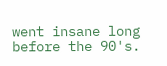went insane long before the 90's.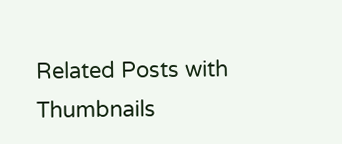Related Posts with Thumbnails